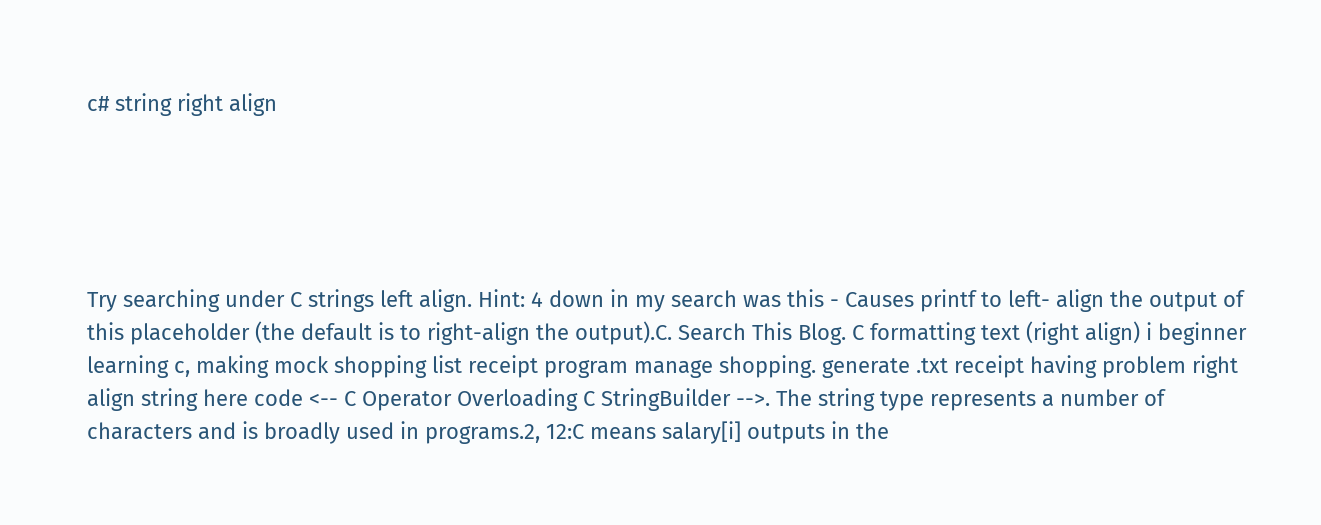c# string right align





Try searching under C strings left align. Hint: 4 down in my search was this - Causes printf to left- align the output of this placeholder (the default is to right-align the output).C. Search This Blog. C formatting text (right align) i beginner learning c, making mock shopping list receipt program manage shopping. generate .txt receipt having problem right align string here code <-- C Operator Overloading C StringBuilder -->. The string type represents a number of characters and is broadly used in programs.2, 12:C means salary[i] outputs in the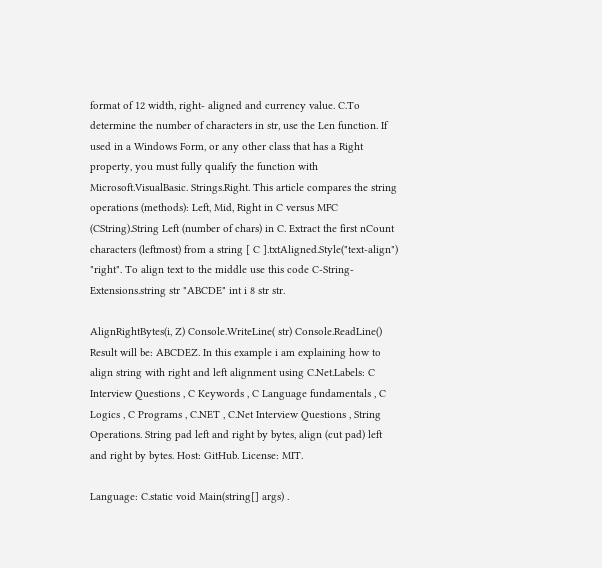format of 12 width, right- aligned and currency value. C.To determine the number of characters in str, use the Len function. If used in a Windows Form, or any other class that has a Right property, you must fully qualify the function with Microsoft.VisualBasic. Strings.Right. This article compares the string operations (methods): Left, Mid, Right in C versus MFC (CString).String Left (number of chars) in C. Extract the first nCount characters (leftmost) from a string [ C ].txtAligned.Style("text-align") "right". To align text to the middle use this code C-String-Extensions.string str "ABCDE" int i 8 str str.

AlignRightBytes(i, Z) Console.WriteLine( str) Console.ReadLine() Result will be: ABCDEZ. In this example i am explaining how to align string with right and left alignment using C.Net.Labels: C Interview Questions , C Keywords , C Language fundamentals , C Logics , C Programs , C.NET , C.Net Interview Questions , String Operations. String pad left and right by bytes, align (cut pad) left and right by bytes. Host: GitHub. License: MIT.

Language: C.static void Main(string[] args) .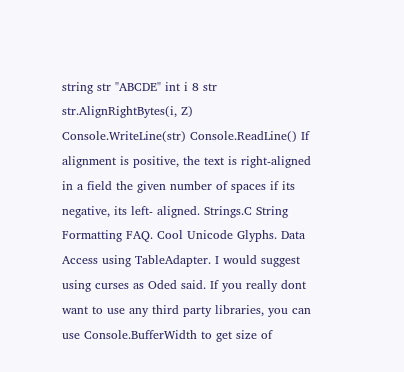string str "ABCDE" int i 8 str str.AlignRightBytes(i, Z) Console.WriteLine(str) Console.ReadLine() If alignment is positive, the text is right-aligned in a field the given number of spaces if its negative, its left- aligned. Strings.C String Formatting FAQ. Cool Unicode Glyphs. Data Access using TableAdapter. I would suggest using curses as Oded said. If you really dont want to use any third party libraries, you can use Console.BufferWidth to get size of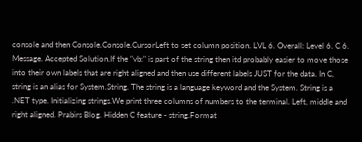console and then Console.Console.CursorLeft to set column position. LVL 6. Overall: Level 6. C 6. Message. Accepted Solution.If the "vb:" is part of the string then itd probably easier to move those into their own labels that are right aligned and then use different labels JUST for the data. In C, string is an alias for System.String. The string is a language keyword and the System. String is a .NET type. Initializing strings.We print three columns of numbers to the terminal. Left, middle and right aligned. Prabirs Blog. Hidden C feature - string.Format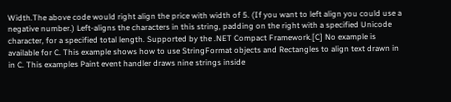Width.The above code would right align the price with width of 5. (If you want to left align you could use a negative number.) Left-aligns the characters in this string, padding on the right with a specified Unicode character, for a specified total length. Supported by the .NET Compact Framework.[C] No example is available for C. This example shows how to use StringFormat objects and Rectangles to align text drawn in in C. This examples Paint event handler draws nine strings inside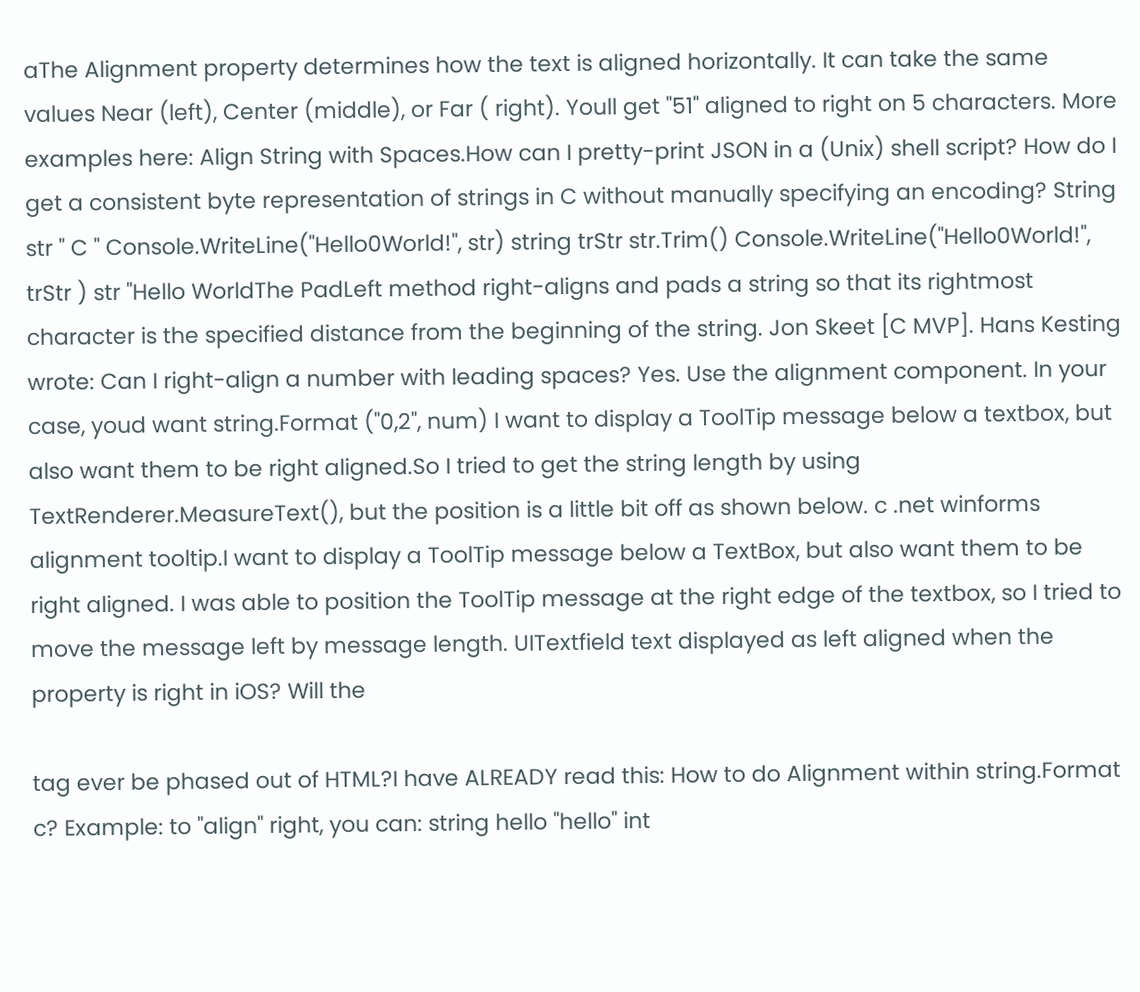aThe Alignment property determines how the text is aligned horizontally. It can take the same values Near (left), Center (middle), or Far ( right). Youll get "51" aligned to right on 5 characters. More examples here: Align String with Spaces.How can I pretty-print JSON in a (Unix) shell script? How do I get a consistent byte representation of strings in C without manually specifying an encoding? String str " C " Console.WriteLine("Hello0World!", str) string trStr str.Trim() Console.WriteLine("Hello0World!", trStr ) str "Hello WorldThe PadLeft method right-aligns and pads a string so that its rightmost character is the specified distance from the beginning of the string. Jon Skeet [C MVP]. Hans Kesting wrote: Can I right-align a number with leading spaces? Yes. Use the alignment component. In your case, youd want string.Format ("0,2", num) I want to display a ToolTip message below a textbox, but also want them to be right aligned.So I tried to get the string length by using TextRenderer.MeasureText(), but the position is a little bit off as shown below. c .net winforms alignment tooltip.I want to display a ToolTip message below a TextBox, but also want them to be right aligned. I was able to position the ToolTip message at the right edge of the textbox, so I tried to move the message left by message length. UITextfield text displayed as left aligned when the property is right in iOS? Will the

tag ever be phased out of HTML?I have ALREADY read this: How to do Alignment within string.Format c? Example: to "align" right, you can: string hello "hello" int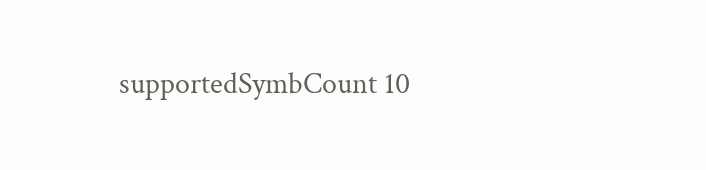supportedSymbCount 10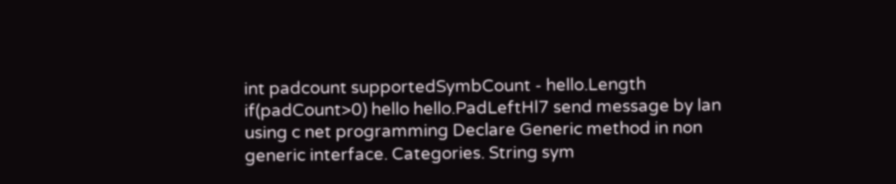int padcount supportedSymbCount - hello.Length if(padCount>0) hello hello.PadLeftHl7 send message by lan using c net programming Declare Generic method in non generic interface. Categories. String sym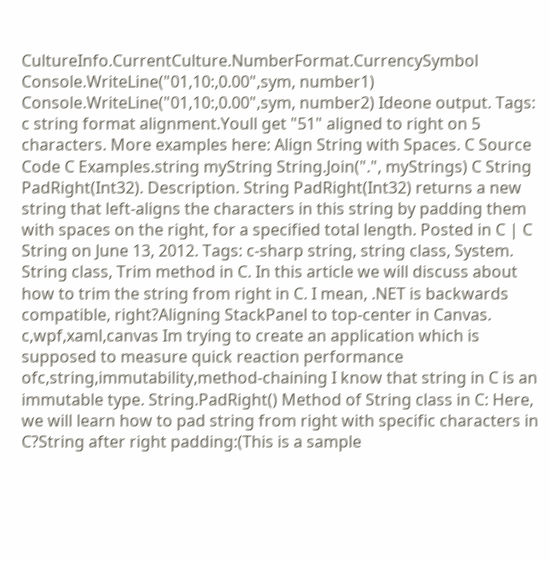CultureInfo.CurrentCulture.NumberFormat.CurrencySymbol Console.WriteLine("01,10:,0.00",sym, number1) Console.WriteLine("01,10:,0.00",sym, number2) Ideone output. Tags: c string format alignment.Youll get "51" aligned to right on 5 characters. More examples here: Align String with Spaces. C Source Code C Examples.string myString String.Join(".", myStrings) C String PadRight(Int32). Description. String PadRight(Int32) returns a new string that left-aligns the characters in this string by padding them with spaces on the right, for a specified total length. Posted in C | C String on June 13, 2012. Tags: c-sharp string, string class, System. String class, Trim method in C. In this article we will discuss about how to trim the string from right in C. I mean, .NET is backwards compatible, right?Aligning StackPanel to top-center in Canvas. c,wpf,xaml,canvas Im trying to create an application which is supposed to measure quick reaction performance ofc,string,immutability,method-chaining I know that string in C is an immutable type. String.PadRight() Method of String class in C: Here, we will learn how to pad string from right with specific characters in C?String after right padding:(This is a sample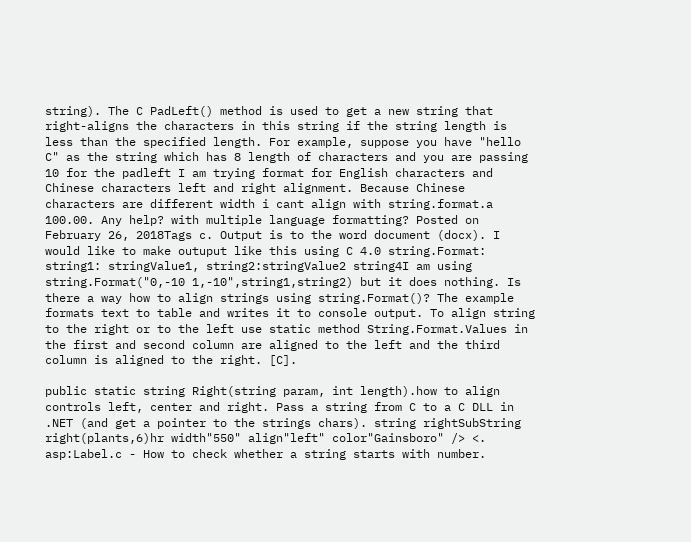string). The C PadLeft() method is used to get a new string that right-aligns the characters in this string if the string length is less than the specified length. For example, suppose you have "hello C" as the string which has 8 length of characters and you are passing 10 for the padleft I am trying format for English characters and Chinese characters left and right alignment. Because Chinese characters are different width i cant align with string.format.a 100.00. Any help? with multiple language formatting? Posted on February 26, 2018Tags c. Output is to the word document (docx). I would like to make outuput like this using C 4.0 string.Format: string1: stringValue1, string2:stringValue2 string4I am using string.Format("0,-10 1,-10",string1,string2) but it does nothing. Is there a way how to align strings using string.Format()? The example formats text to table and writes it to console output. To align string to the right or to the left use static method String.Format.Values in the first and second column are aligned to the left and the third column is aligned to the right. [C].

public static string Right(string param, int length).how to align controls left, center and right. Pass a string from C to a C DLL in .NET (and get a pointer to the strings chars). string rightSubString right(plants,6)hr width"550" align"left" color"Gainsboro" /> <. asp:Label.c - How to check whether a string starts with number.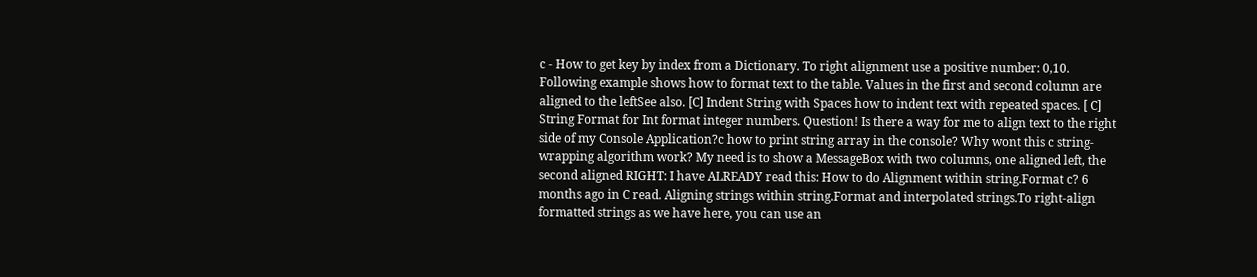c - How to get key by index from a Dictionary. To right alignment use a positive number: 0,10. Following example shows how to format text to the table. Values in the first and second column are aligned to the leftSee also. [C] Indent String with Spaces how to indent text with repeated spaces. [ C] String Format for Int format integer numbers. Question! Is there a way for me to align text to the right side of my Console Application?c how to print string array in the console? Why wont this c string-wrapping algorithm work? My need is to show a MessageBox with two columns, one aligned left, the second aligned RIGHT: I have ALREADY read this: How to do Alignment within string.Format c? 6 months ago in C read. Aligning strings within string.Format and interpolated strings.To right-align formatted strings as we have here, you can use an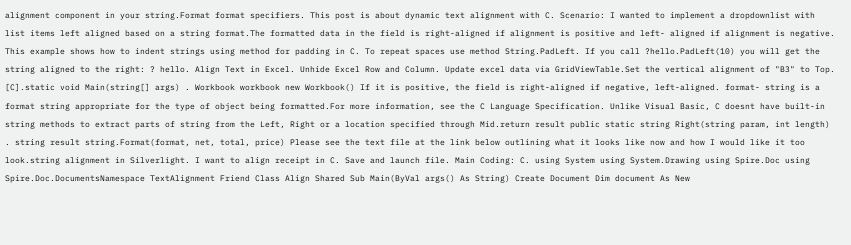alignment component in your string.Format format specifiers. This post is about dynamic text alignment with C. Scenario: I wanted to implement a dropdownlist with list items left aligned based on a string format.The formatted data in the field is right-aligned if alignment is positive and left- aligned if alignment is negative. This example shows how to indent strings using method for padding in C. To repeat spaces use method String.PadLeft. If you call ?hello.PadLeft(10) you will get the string aligned to the right: ? hello. Align Text in Excel. Unhide Excel Row and Column. Update excel data via GridViewTable.Set the vertical alignment of "B3" to Top. [C].static void Main(string[] args) . Workbook workbook new Workbook() If it is positive, the field is right-aligned if negative, left-aligned. format- string is a format string appropriate for the type of object being formatted.For more information, see the C Language Specification. Unlike Visual Basic, C doesnt have built-in string methods to extract parts of string from the Left, Right or a location specified through Mid.return result public static string Right(string param, int length) . string result string.Format(format, net, total, price) Please see the text file at the link below outlining what it looks like now and how I would like it too look.string alignment in Silverlight. I want to align receipt in C. Save and launch file. Main Coding: C. using System using System.Drawing using Spire.Doc using Spire.Doc.DocumentsNamespace TextAlignment Friend Class Align Shared Sub Main(ByVal args() As String) Create Document Dim document As New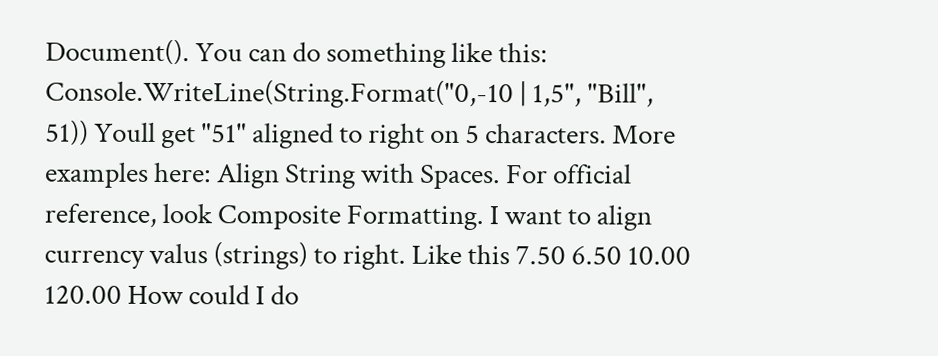Document(). You can do something like this: Console.WriteLine(String.Format("0,-10 | 1,5", "Bill", 51)) Youll get "51" aligned to right on 5 characters. More examples here: Align String with Spaces. For official reference, look Composite Formatting. I want to align currency valus (strings) to right. Like this 7.50 6.50 10.00 120.00 How could I do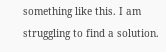something like this. I am struggling to find a solution.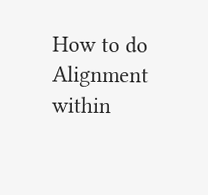How to do Alignment within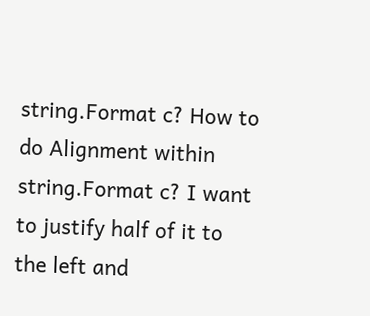string.Format c? How to do Alignment within string.Format c? I want to justify half of it to the left and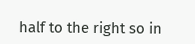half to the right so in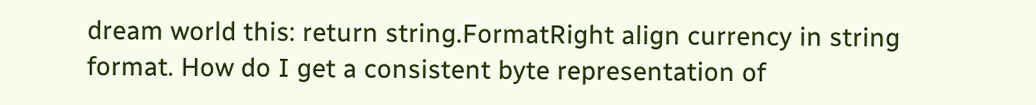dream world this: return string.FormatRight align currency in string format. How do I get a consistent byte representation of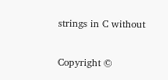strings in C without


Copyright ©